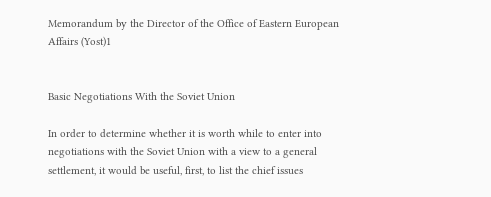Memorandum by the Director of the Office of Eastern European Affairs (Yost)1


Basic Negotiations With the Soviet Union

In order to determine whether it is worth while to enter into negotiations with the Soviet Union with a view to a general settlement, it would be useful, first, to list the chief issues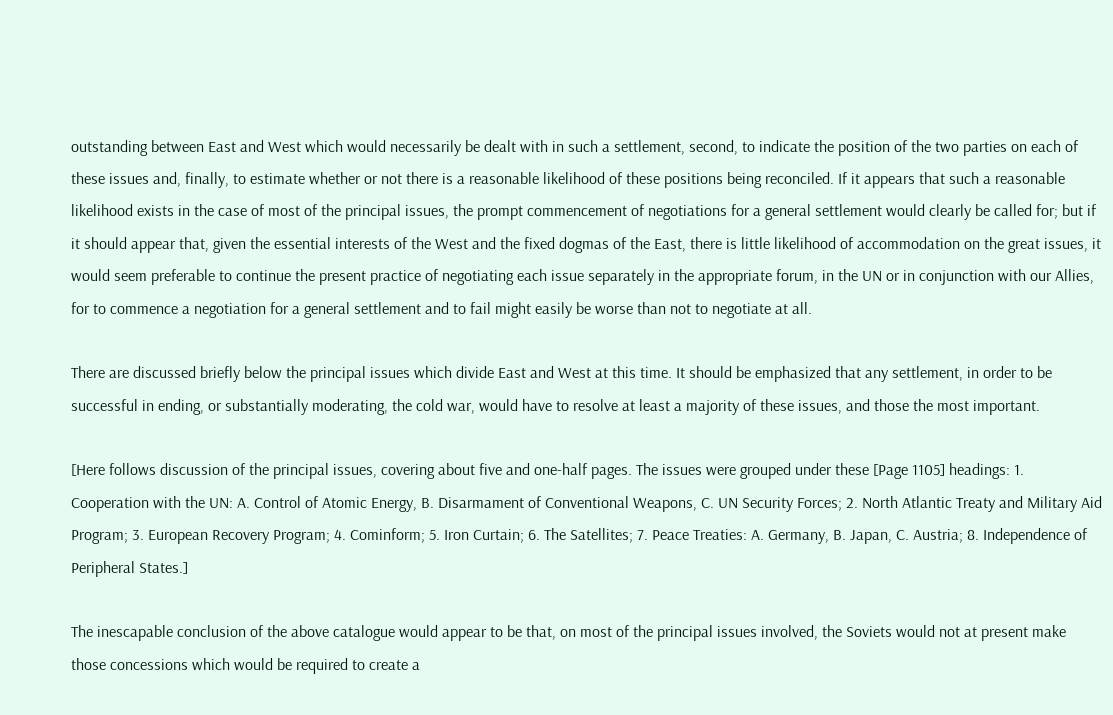outstanding between East and West which would necessarily be dealt with in such a settlement, second, to indicate the position of the two parties on each of these issues and, finally, to estimate whether or not there is a reasonable likelihood of these positions being reconciled. If it appears that such a reasonable likelihood exists in the case of most of the principal issues, the prompt commencement of negotiations for a general settlement would clearly be called for; but if it should appear that, given the essential interests of the West and the fixed dogmas of the East, there is little likelihood of accommodation on the great issues, it would seem preferable to continue the present practice of negotiating each issue separately in the appropriate forum, in the UN or in conjunction with our Allies, for to commence a negotiation for a general settlement and to fail might easily be worse than not to negotiate at all.

There are discussed briefly below the principal issues which divide East and West at this time. It should be emphasized that any settlement, in order to be successful in ending, or substantially moderating, the cold war, would have to resolve at least a majority of these issues, and those the most important.

[Here follows discussion of the principal issues, covering about five and one-half pages. The issues were grouped under these [Page 1105] headings: 1. Cooperation with the UN: A. Control of Atomic Energy, B. Disarmament of Conventional Weapons, C. UN Security Forces; 2. North Atlantic Treaty and Military Aid Program; 3. European Recovery Program; 4. Cominform; 5. Iron Curtain; 6. The Satellites; 7. Peace Treaties: A. Germany, B. Japan, C. Austria; 8. Independence of Peripheral States.]

The inescapable conclusion of the above catalogue would appear to be that, on most of the principal issues involved, the Soviets would not at present make those concessions which would be required to create a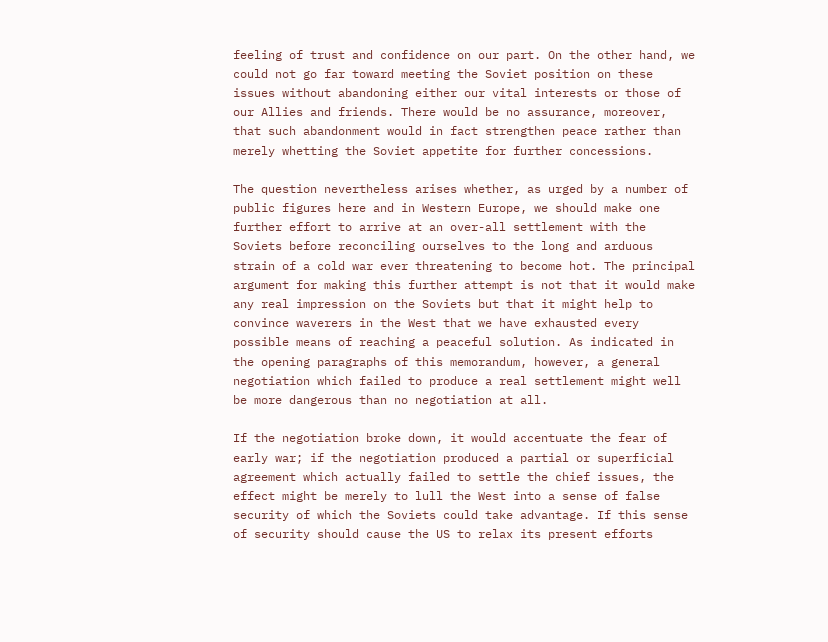feeling of trust and confidence on our part. On the other hand, we could not go far toward meeting the Soviet position on these issues without abandoning either our vital interests or those of our Allies and friends. There would be no assurance, moreover, that such abandonment would in fact strengthen peace rather than merely whetting the Soviet appetite for further concessions.

The question nevertheless arises whether, as urged by a number of public figures here and in Western Europe, we should make one further effort to arrive at an over-all settlement with the Soviets before reconciling ourselves to the long and arduous strain of a cold war ever threatening to become hot. The principal argument for making this further attempt is not that it would make any real impression on the Soviets but that it might help to convince waverers in the West that we have exhausted every possible means of reaching a peaceful solution. As indicated in the opening paragraphs of this memorandum, however, a general negotiation which failed to produce a real settlement might well be more dangerous than no negotiation at all.

If the negotiation broke down, it would accentuate the fear of early war; if the negotiation produced a partial or superficial agreement which actually failed to settle the chief issues, the effect might be merely to lull the West into a sense of false security of which the Soviets could take advantage. If this sense of security should cause the US to relax its present efforts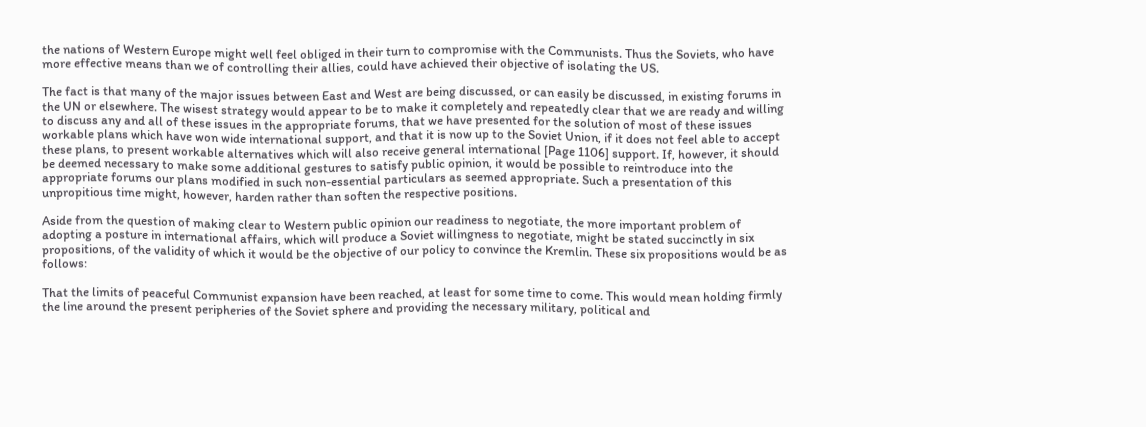the nations of Western Europe might well feel obliged in their turn to compromise with the Communists. Thus the Soviets, who have more effective means than we of controlling their allies, could have achieved their objective of isolating the US.

The fact is that many of the major issues between East and West are being discussed, or can easily be discussed, in existing forums in the UN or elsewhere. The wisest strategy would appear to be to make it completely and repeatedly clear that we are ready and willing to discuss any and all of these issues in the appropriate forums, that we have presented for the solution of most of these issues workable plans which have won wide international support, and that it is now up to the Soviet Union, if it does not feel able to accept these plans, to present workable alternatives which will also receive general international [Page 1106] support. If, however, it should be deemed necessary to make some additional gestures to satisfy public opinion, it would be possible to reintroduce into the appropriate forums our plans modified in such non-essential particulars as seemed appropriate. Such a presentation of this unpropitious time might, however, harden rather than soften the respective positions.

Aside from the question of making clear to Western public opinion our readiness to negotiate, the more important problem of adopting a posture in international affairs, which will produce a Soviet willingness to negotiate, might be stated succinctly in six propositions, of the validity of which it would be the objective of our policy to convince the Kremlin. These six propositions would be as follows:

That the limits of peaceful Communist expansion have been reached, at least for some time to come. This would mean holding firmly the line around the present peripheries of the Soviet sphere and providing the necessary military, political and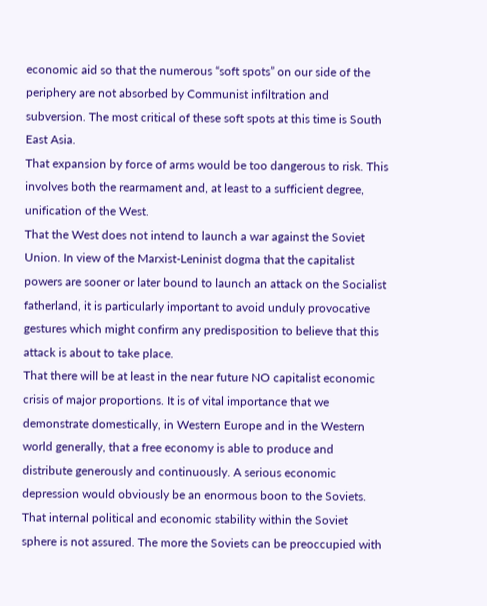economic aid so that the numerous “soft spots” on our side of the periphery are not absorbed by Communist infiltration and subversion. The most critical of these soft spots at this time is South East Asia.
That expansion by force of arms would be too dangerous to risk. This involves both the rearmament and, at least to a sufficient degree, unification of the West.
That the West does not intend to launch a war against the Soviet Union. In view of the Marxist-Leninist dogma that the capitalist powers are sooner or later bound to launch an attack on the Socialist fatherland, it is particularly important to avoid unduly provocative gestures which might confirm any predisposition to believe that this attack is about to take place.
That there will be at least in the near future NO capitalist economic crisis of major proportions. It is of vital importance that we demonstrate domestically, in Western Europe and in the Western world generally, that a free economy is able to produce and distribute generously and continuously. A serious economic depression would obviously be an enormous boon to the Soviets.
That internal political and economic stability within the Soviet sphere is not assured. The more the Soviets can be preoccupied with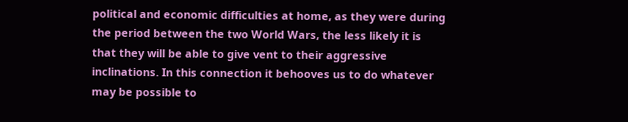political and economic difficulties at home, as they were during the period between the two World Wars, the less likely it is that they will be able to give vent to their aggressive inclinations. In this connection it behooves us to do whatever may be possible to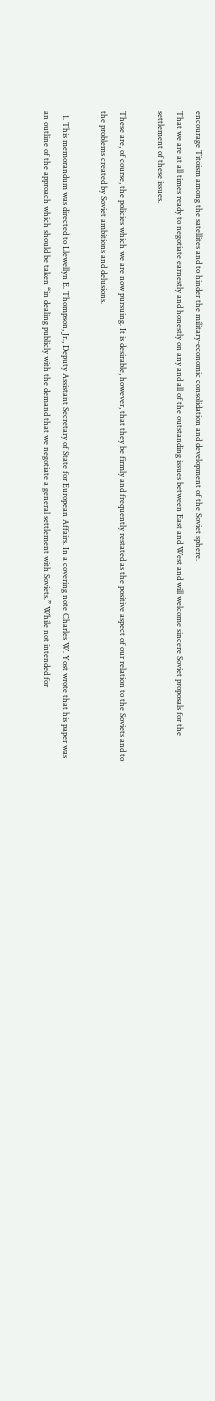encourage Titoism among the satellites and to hinder the military-economic consolidation and development of the Soviet sphere.
That we are at all times ready to negotiate earnestly and honestly on any and all of the outstanding issues between East and West and will welcome sincere Soviet proposals for the settlement of these issues.

These are, of course, the policies which we are now pursuing. It is desirable, however, that they be firmly and frequently restated as the positive aspect of our relation to the Soviets and to the problems created by Soviet ambitions and delusions.

  1. This memorandum was directed to Llewellyn E. Thompson, Jr., Deputy Assistant Secretary of State for European Affairs. In a covering note Charles W. Yost wrote that his paper was an outline of the approach which should be taken “in dealing publicly with the demand that we negotiate a general settlement with Soviets.” While not intended for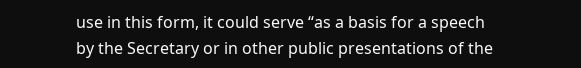use in this form, it could serve “as a basis for a speech by the Secretary or in other public presentations of the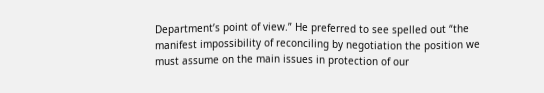Department’s point of view.” He preferred to see spelled out “the manifest impossibility of reconciling by negotiation the position we must assume on the main issues in protection of our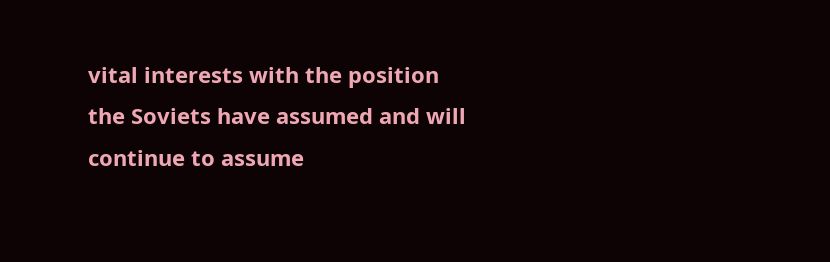vital interests with the position the Soviets have assumed and will continue to assume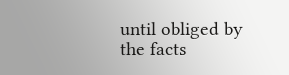until obliged by the facts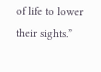of life to lower their sights.”